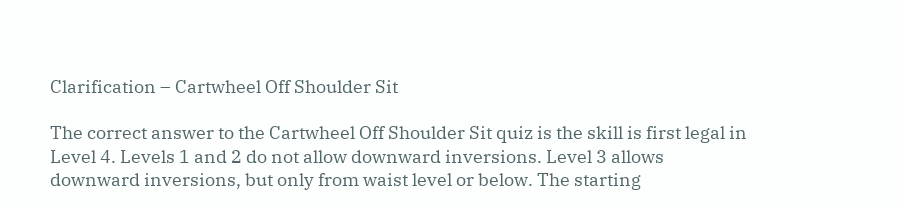Clarification – Cartwheel Off Shoulder Sit

The correct answer to the Cartwheel Off Shoulder Sit quiz is the skill is first legal in Level 4. Levels 1 and 2 do not allow downward inversions. Level 3 allows downward inversions, but only from waist level or below. The starting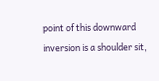point of this downward inversion is a shoulder sit,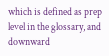which is defined as prep level in the glossary, and downward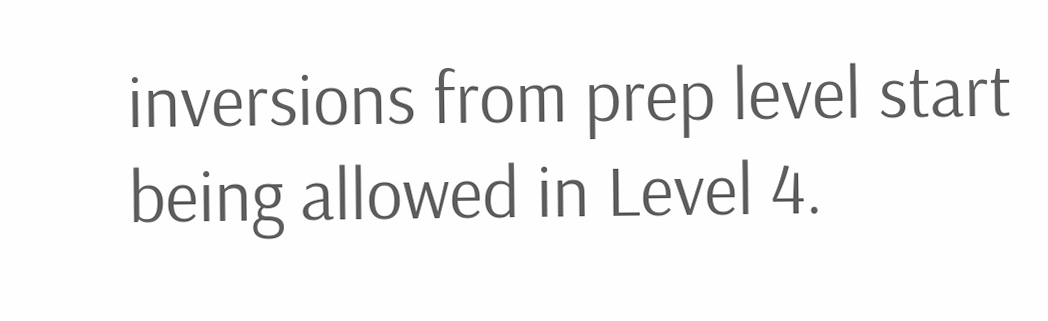inversions from prep level start being allowed in Level 4.